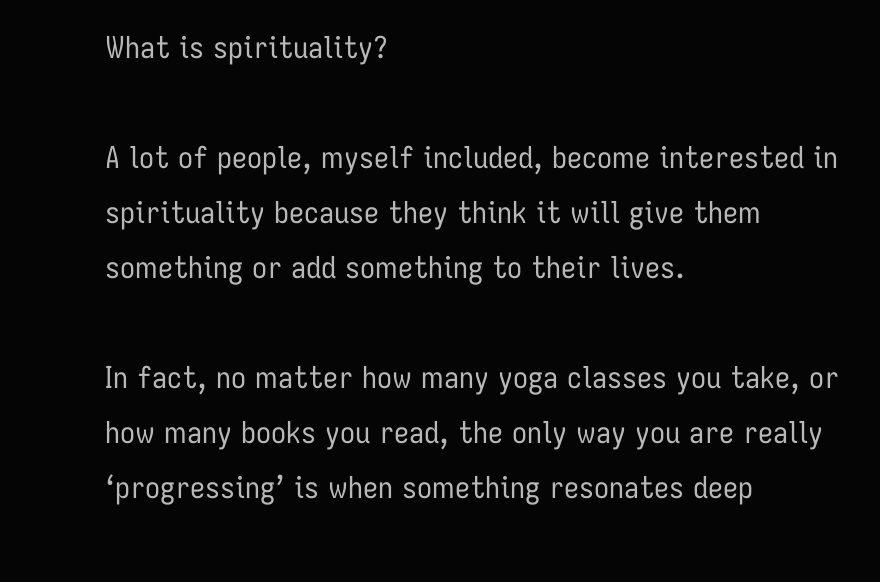What is spirituality?

A lot of people, myself included, become interested in spirituality because they think it will give them something or add something to their lives.

In fact, no matter how many yoga classes you take, or how many books you read, the only way you are really ‘progressing’ is when something resonates deep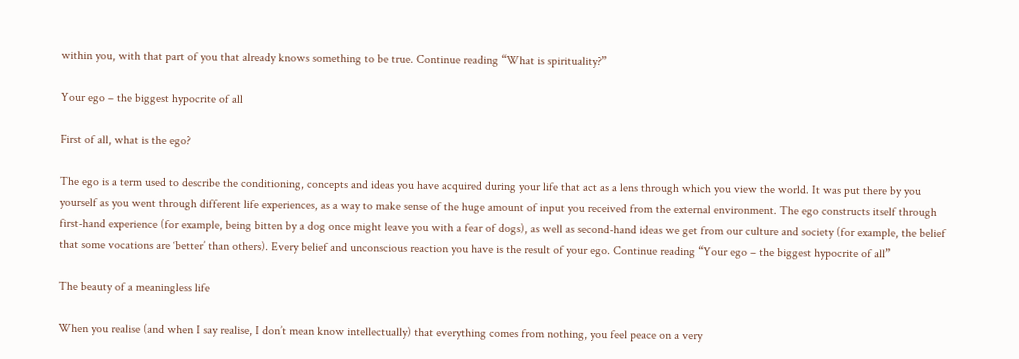within you, with that part of you that already knows something to be true. Continue reading “What is spirituality?”

Your ego – the biggest hypocrite of all

First of all, what is the ego?

The ego is a term used to describe the conditioning, concepts and ideas you have acquired during your life that act as a lens through which you view the world. It was put there by you yourself as you went through different life experiences, as a way to make sense of the huge amount of input you received from the external environment. The ego constructs itself through first-hand experience (for example, being bitten by a dog once might leave you with a fear of dogs), as well as second-hand ideas we get from our culture and society (for example, the belief that some vocations are ‘better’ than others). Every belief and unconscious reaction you have is the result of your ego. Continue reading “Your ego – the biggest hypocrite of all”

The beauty of a meaningless life

When you realise (and when I say realise, I don’t mean know intellectually) that everything comes from nothing, you feel peace on a very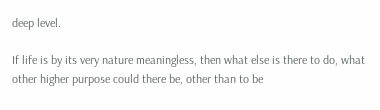deep level.

If life is by its very nature meaningless, then what else is there to do, what other higher purpose could there be, other than to be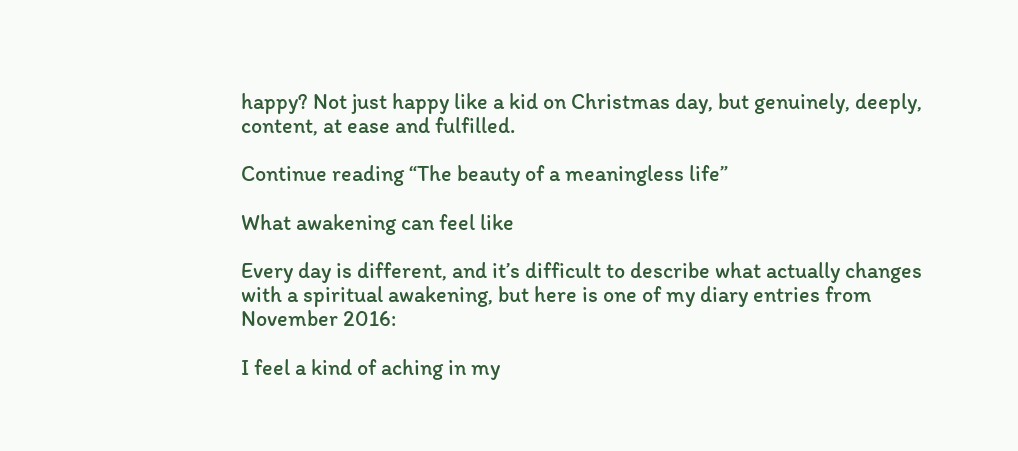happy? Not just happy like a kid on Christmas day, but genuinely, deeply, content, at ease and fulfilled.

Continue reading “The beauty of a meaningless life”

What awakening can feel like

Every day is different, and it’s difficult to describe what actually changes with a spiritual awakening, but here is one of my diary entries from November 2016:

I feel a kind of aching in my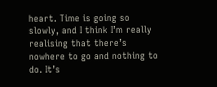heart. Time is going so slowly, and I think I’m really realising that there’s nowhere to go and nothing to do. It’s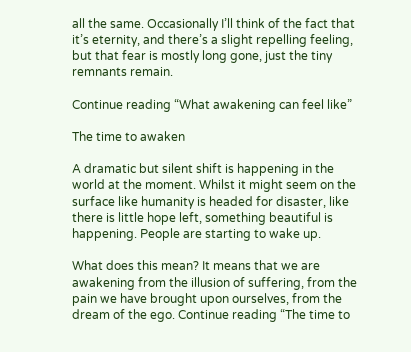all the same. Occasionally I’ll think of the fact that it’s eternity, and there’s a slight repelling feeling, but that fear is mostly long gone, just the tiny remnants remain.

Continue reading “What awakening can feel like”

The time to awaken

A dramatic but silent shift is happening in the world at the moment. Whilst it might seem on the surface like humanity is headed for disaster, like there is little hope left, something beautiful is happening. People are starting to wake up.

What does this mean? It means that we are awakening from the illusion of suffering, from the pain we have brought upon ourselves, from the dream of the ego. Continue reading “The time to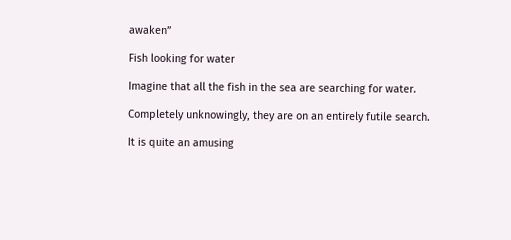awaken”

Fish looking for water

Imagine that all the fish in the sea are searching for water.

Completely unknowingly, they are on an entirely futile search.

It is quite an amusing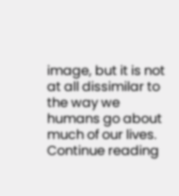image, but it is not at all dissimilar to the way we humans go about much of our lives. Continue reading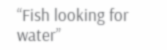“Fish looking for water”